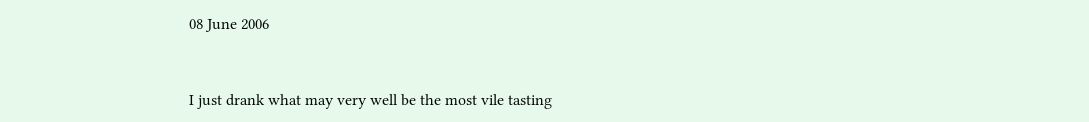08 June 2006


I just drank what may very well be the most vile tasting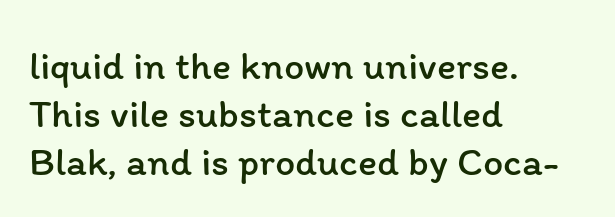liquid in the known universe. This vile substance is called Blak, and is produced by Coca-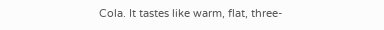Cola. It tastes like warm, flat, three-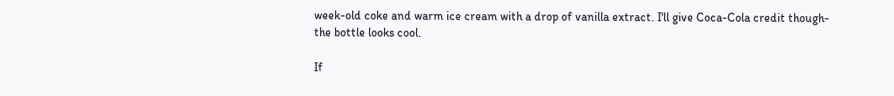week-old coke and warm ice cream with a drop of vanilla extract. I'll give Coca-Cola credit though-the bottle looks cool.

If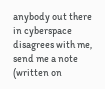anybody out there in cyberspace disagrees with me, send me a note (written on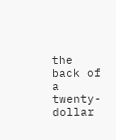the back of a twenty-dollar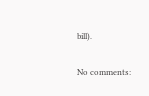bill).

No comments: